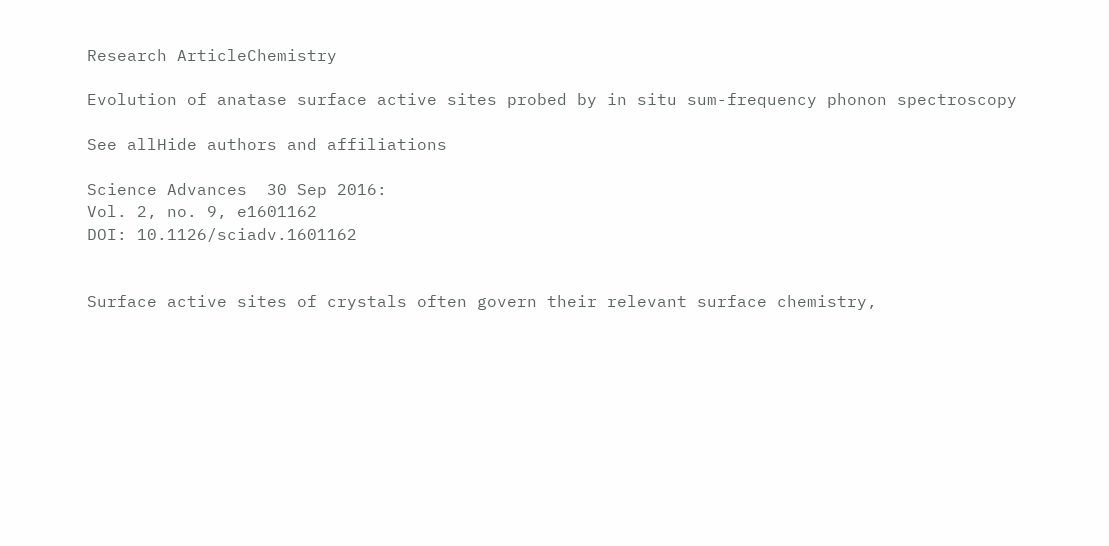Research ArticleChemistry

Evolution of anatase surface active sites probed by in situ sum-frequency phonon spectroscopy

See allHide authors and affiliations

Science Advances  30 Sep 2016:
Vol. 2, no. 9, e1601162
DOI: 10.1126/sciadv.1601162


Surface active sites of crystals often govern their relevant surface chemistry,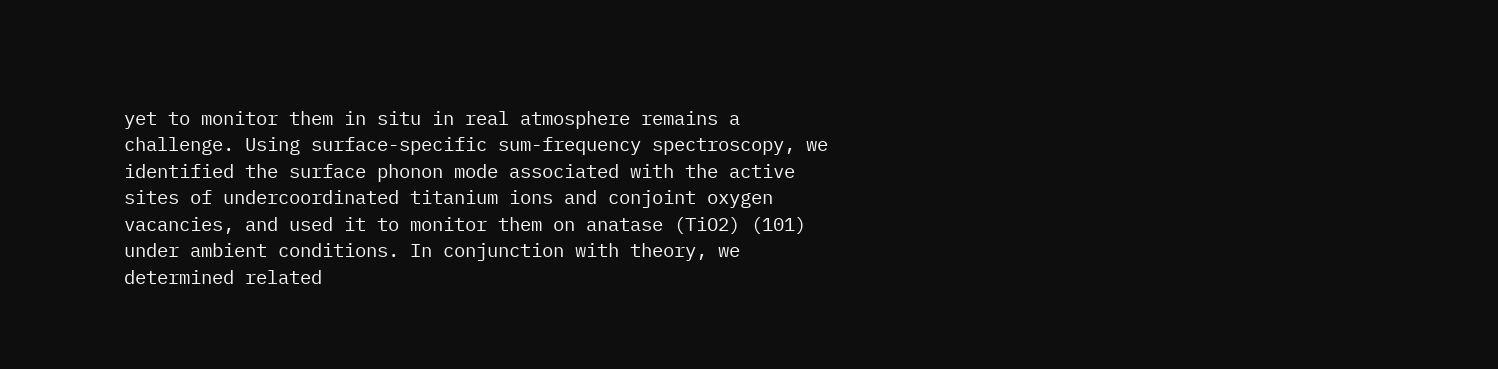yet to monitor them in situ in real atmosphere remains a challenge. Using surface-specific sum-frequency spectroscopy, we identified the surface phonon mode associated with the active sites of undercoordinated titanium ions and conjoint oxygen vacancies, and used it to monitor them on anatase (TiO2) (101) under ambient conditions. In conjunction with theory, we determined related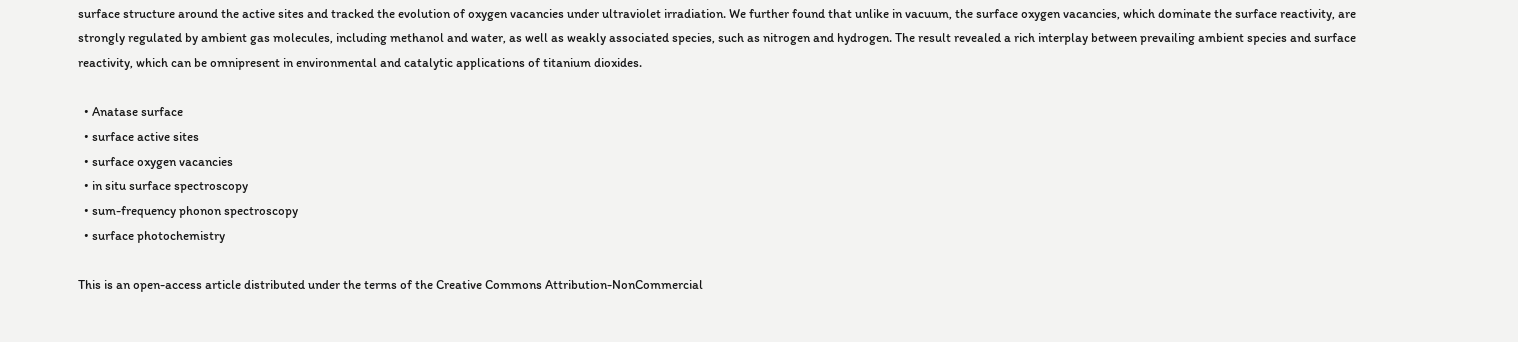surface structure around the active sites and tracked the evolution of oxygen vacancies under ultraviolet irradiation. We further found that unlike in vacuum, the surface oxygen vacancies, which dominate the surface reactivity, are strongly regulated by ambient gas molecules, including methanol and water, as well as weakly associated species, such as nitrogen and hydrogen. The result revealed a rich interplay between prevailing ambient species and surface reactivity, which can be omnipresent in environmental and catalytic applications of titanium dioxides.

  • Anatase surface
  • surface active sites
  • surface oxygen vacancies
  • in situ surface spectroscopy
  • sum-frequency phonon spectroscopy
  • surface photochemistry

This is an open-access article distributed under the terms of the Creative Commons Attribution-NonCommercial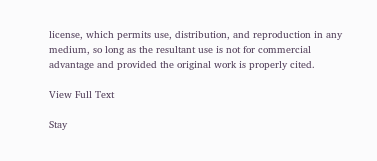license, which permits use, distribution, and reproduction in any medium, so long as the resultant use is not for commercial advantage and provided the original work is properly cited.

View Full Text

Stay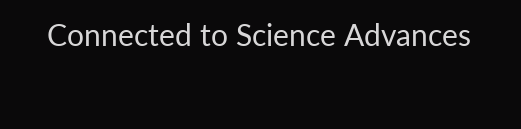Connected to Science Advances